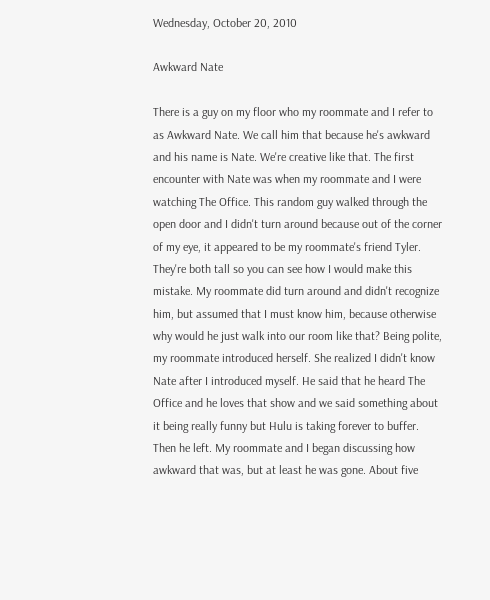Wednesday, October 20, 2010

Awkward Nate

There is a guy on my floor who my roommate and I refer to as Awkward Nate. We call him that because he's awkward and his name is Nate. We're creative like that. The first encounter with Nate was when my roommate and I were watching The Office. This random guy walked through the open door and I didn't turn around because out of the corner of my eye, it appeared to be my roommate's friend Tyler. They're both tall so you can see how I would make this mistake. My roommate did turn around and didn't recognize him, but assumed that I must know him, because otherwise why would he just walk into our room like that? Being polite, my roommate introduced herself. She realized I didn't know Nate after I introduced myself. He said that he heard The Office and he loves that show and we said something about it being really funny but Hulu is taking forever to buffer. Then he left. My roommate and I began discussing how awkward that was, but at least he was gone. About five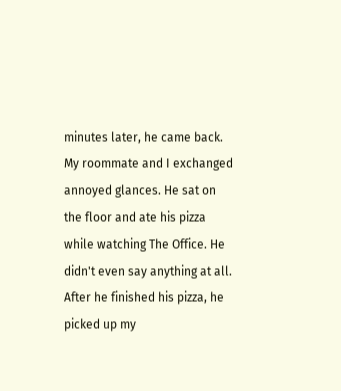minutes later, he came back. My roommate and I exchanged annoyed glances. He sat on the floor and ate his pizza while watching The Office. He didn't even say anything at all. After he finished his pizza, he picked up my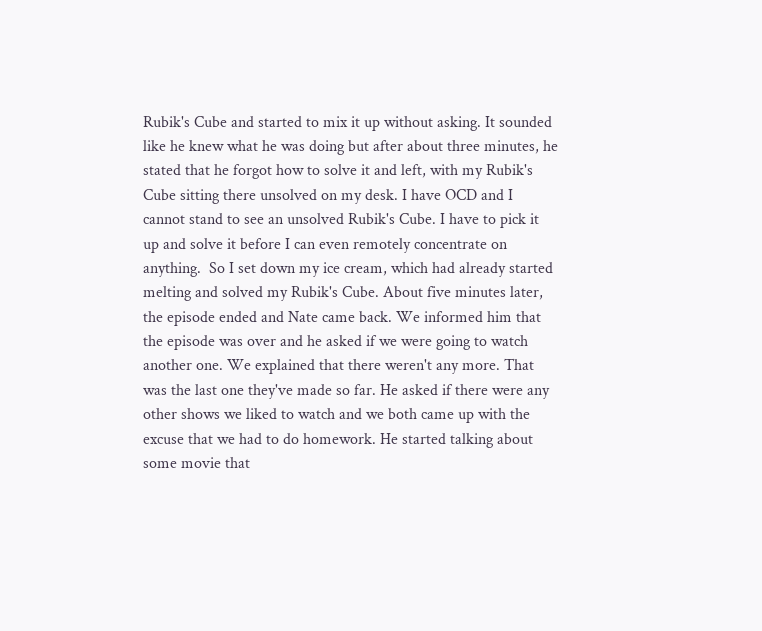Rubik's Cube and started to mix it up without asking. It sounded like he knew what he was doing but after about three minutes, he stated that he forgot how to solve it and left, with my Rubik's Cube sitting there unsolved on my desk. I have OCD and I cannot stand to see an unsolved Rubik's Cube. I have to pick it up and solve it before I can even remotely concentrate on anything.  So I set down my ice cream, which had already started melting and solved my Rubik's Cube. About five minutes later, the episode ended and Nate came back. We informed him that the episode was over and he asked if we were going to watch another one. We explained that there weren't any more. That was the last one they've made so far. He asked if there were any other shows we liked to watch and we both came up with the excuse that we had to do homework. He started talking about some movie that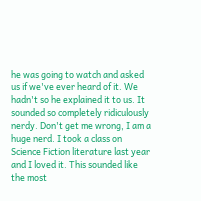he was going to watch and asked us if we've ever heard of it. We hadn't so he explained it to us. It sounded so completely ridiculously nerdy. Don't get me wrong, I am a huge nerd. I took a class on Science Fiction literature last year and I loved it. This sounded like the most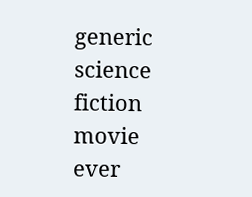generic science fiction movie ever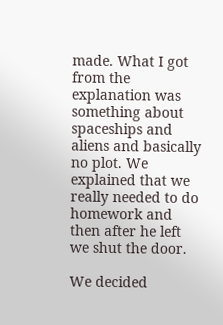made. What I got from the explanation was something about spaceships and aliens and basically no plot. We explained that we really needed to do homework and then after he left we shut the door.

We decided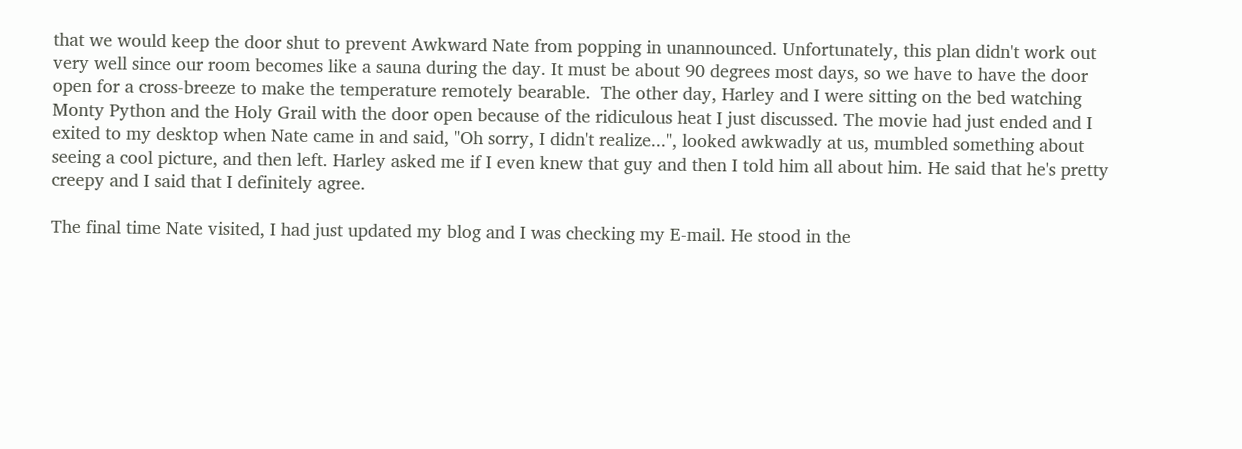that we would keep the door shut to prevent Awkward Nate from popping in unannounced. Unfortunately, this plan didn't work out very well since our room becomes like a sauna during the day. It must be about 90 degrees most days, so we have to have the door open for a cross-breeze to make the temperature remotely bearable.  The other day, Harley and I were sitting on the bed watching Monty Python and the Holy Grail with the door open because of the ridiculous heat I just discussed. The movie had just ended and I exited to my desktop when Nate came in and said, "Oh sorry, I didn't realize...", looked awkwadly at us, mumbled something about seeing a cool picture, and then left. Harley asked me if I even knew that guy and then I told him all about him. He said that he's pretty creepy and I said that I definitely agree.

The final time Nate visited, I had just updated my blog and I was checking my E-mail. He stood in the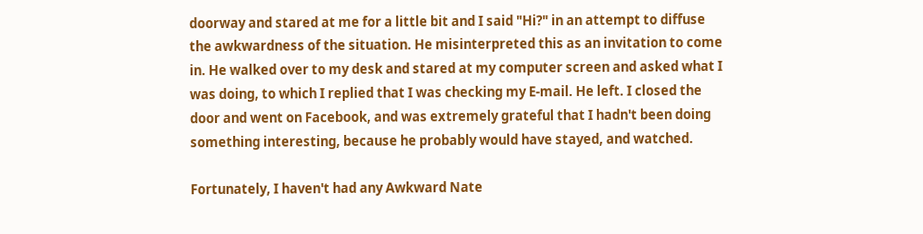doorway and stared at me for a little bit and I said "Hi?" in an attempt to diffuse the awkwardness of the situation. He misinterpreted this as an invitation to come in. He walked over to my desk and stared at my computer screen and asked what I was doing, to which I replied that I was checking my E-mail. He left. I closed the door and went on Facebook, and was extremely grateful that I hadn't been doing something interesting, because he probably would have stayed, and watched.

Fortunately, I haven't had any Awkward Nate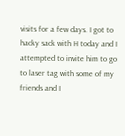visits for a few days. I got to hacky sack with H today and I attempted to invite him to go to laser tag with some of my friends and I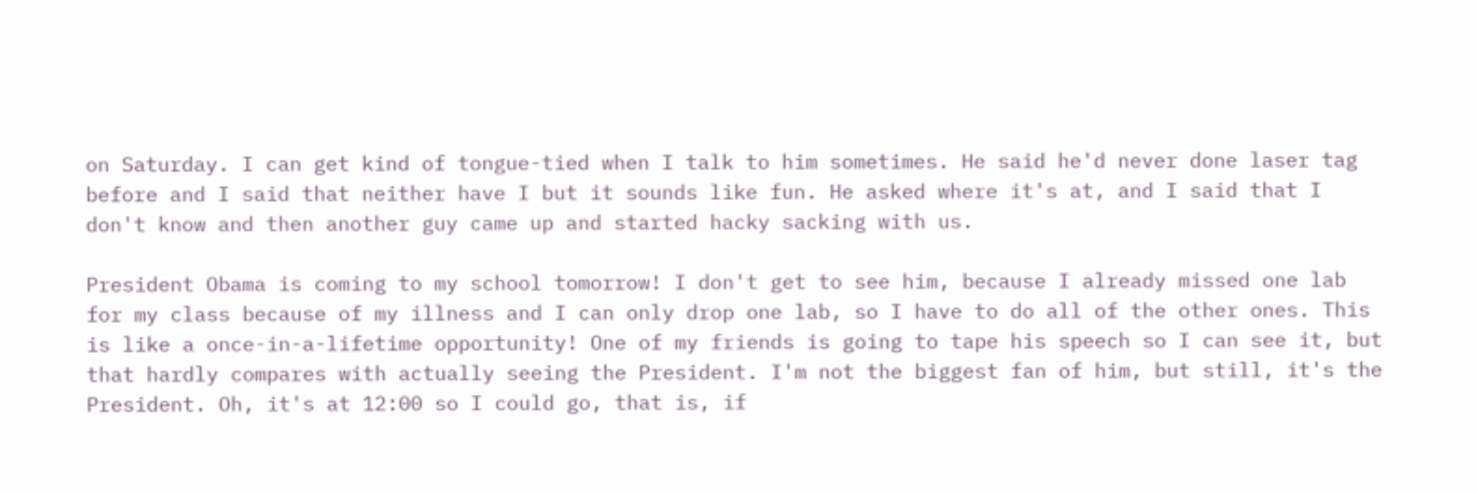on Saturday. I can get kind of tongue-tied when I talk to him sometimes. He said he'd never done laser tag before and I said that neither have I but it sounds like fun. He asked where it's at, and I said that I don't know and then another guy came up and started hacky sacking with us.

President Obama is coming to my school tomorrow! I don't get to see him, because I already missed one lab for my class because of my illness and I can only drop one lab, so I have to do all of the other ones. This is like a once-in-a-lifetime opportunity! One of my friends is going to tape his speech so I can see it, but that hardly compares with actually seeing the President. I'm not the biggest fan of him, but still, it's the President. Oh, it's at 12:00 so I could go, that is, if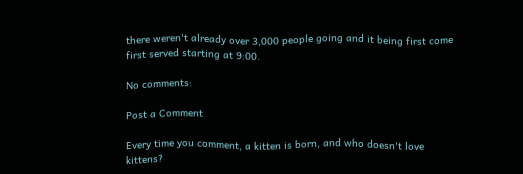there weren't already over 3,000 people going and it being first come first served starting at 9:00.

No comments:

Post a Comment

Every time you comment, a kitten is born, and who doesn't love kittens?